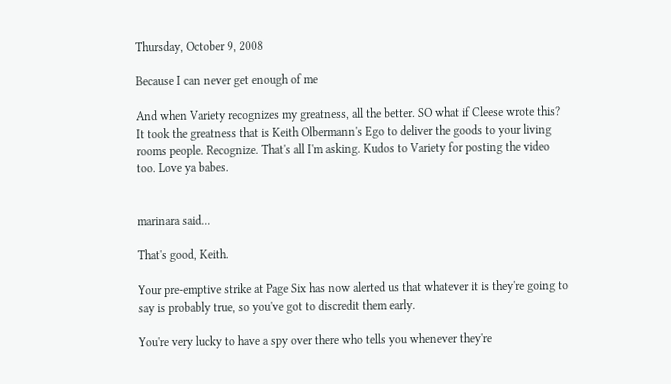Thursday, October 9, 2008

Because I can never get enough of me

And when Variety recognizes my greatness, all the better. SO what if Cleese wrote this? It took the greatness that is Keith Olbermann's Ego to deliver the goods to your living rooms people. Recognize. That's all I'm asking. Kudos to Variety for posting the video too. Love ya babes.


marinara said...

That's good, Keith.

Your pre-emptive strike at Page Six has now alerted us that whatever it is they're going to say is probably true, so you've got to discredit them early.

You're very lucky to have a spy over there who tells you whenever they're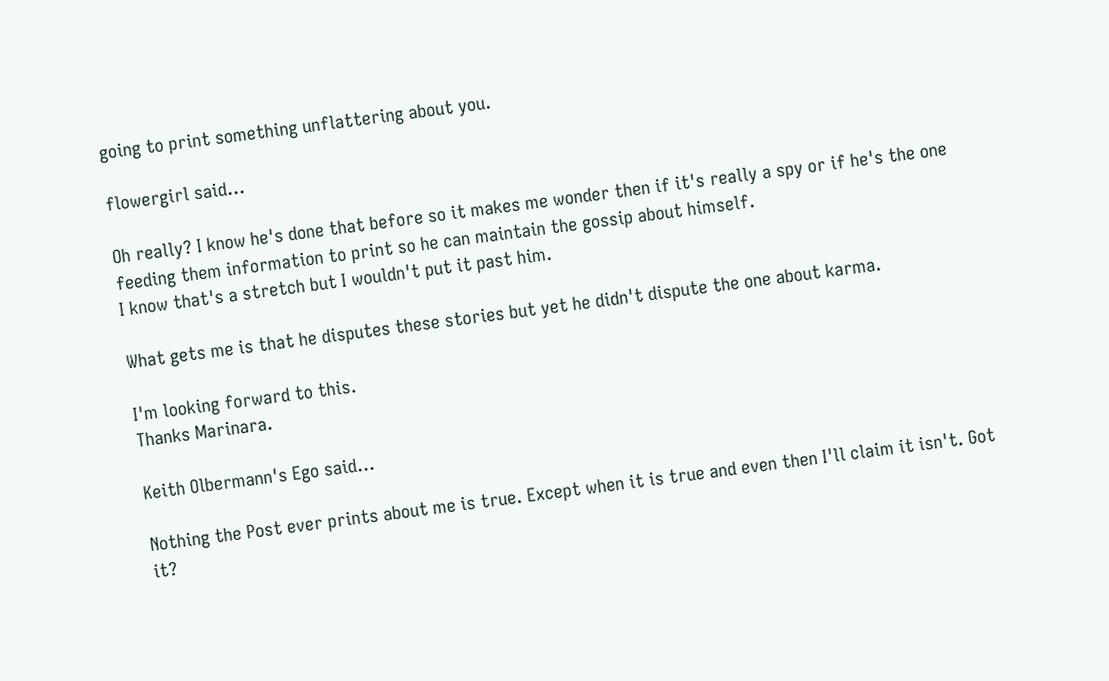going to print something unflattering about you.

flowergirl said...

Oh really? I know he's done that before so it makes me wonder then if it's really a spy or if he's the one feeding them information to print so he can maintain the gossip about himself.
I know that's a stretch but I wouldn't put it past him.

What gets me is that he disputes these stories but yet he didn't dispute the one about karma.

I'm looking forward to this.
Thanks Marinara.

Keith Olbermann's Ego said...

Nothing the Post ever prints about me is true. Except when it is true and even then I'll claim it isn't. Got it?